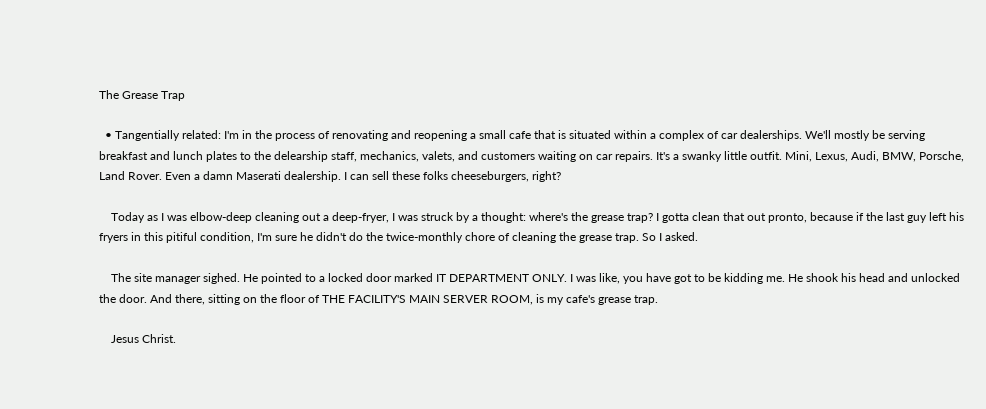The Grease Trap

  • Tangentially related: I'm in the process of renovating and reopening a small cafe that is situated within a complex of car dealerships. We'll mostly be serving breakfast and lunch plates to the delearship staff, mechanics, valets, and customers waiting on car repairs. It's a swanky little outfit. Mini, Lexus, Audi, BMW, Porsche, Land Rover. Even a damn Maserati dealership. I can sell these folks cheeseburgers, right?

    Today as I was elbow-deep cleaning out a deep-fryer, I was struck by a thought: where's the grease trap? I gotta clean that out pronto, because if the last guy left his fryers in this pitiful condition, I'm sure he didn't do the twice-monthly chore of cleaning the grease trap. So I asked.

    The site manager sighed. He pointed to a locked door marked IT DEPARTMENT ONLY. I was like, you have got to be kidding me. He shook his head and unlocked the door. And there, sitting on the floor of THE FACILITY'S MAIN SERVER ROOM, is my cafe's grease trap.

    Jesus Christ.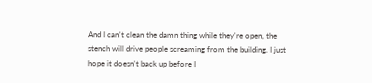And I can't clean the damn thing while they're open, the stench will drive people screaming from the building. I just hope it doesn't back up before I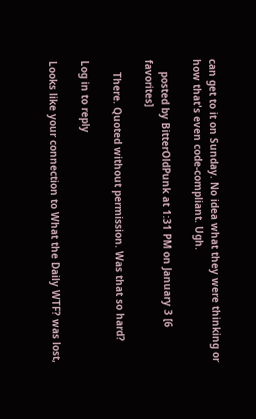can get to it on Sunday. No idea what they were thinking or how that's even code-compliant. Ugh.

    posted by BitterOldPunk at 1:31 PM on January 3 [6 favorites]

    There. Quoted without permission. Was that so hard?

Log in to reply

Looks like your connection to What the Daily WTF? was lost,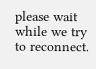please wait while we try to reconnect.